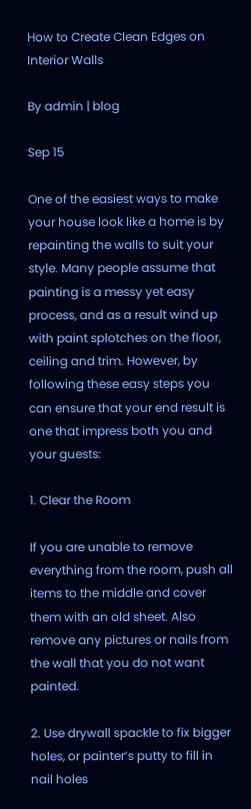How to Create Clean Edges on Interior Walls

By admin | blog

Sep 15

One of the easiest ways to make your house look like a home is by repainting the walls to suit your style. Many people assume that painting is a messy yet easy process, and as a result wind up with paint splotches on the floor, ceiling and trim. However, by following these easy steps you can ensure that your end result is one that impress both you and your guests:

1. Clear the Room

If you are unable to remove everything from the room, push all items to the middle and cover them with an old sheet. Also remove any pictures or nails from the wall that you do not want painted.

2. Use drywall spackle to fix bigger holes, or painter’s putty to fill in nail holes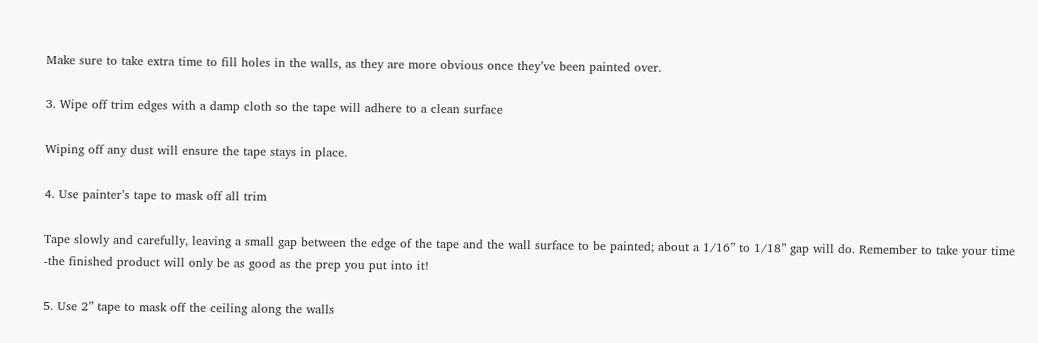Make sure to take extra time to fill holes in the walls, as they are more obvious once they’ve been painted over.

3. Wipe off trim edges with a damp cloth so the tape will adhere to a clean surface

Wiping off any dust will ensure the tape stays in place.

4. Use painter’s tape to mask off all trim

Tape slowly and carefully, leaving a small gap between the edge of the tape and the wall surface to be painted; about a 1/16” to 1/18” gap will do. Remember to take your time -the finished product will only be as good as the prep you put into it!

5. Use 2” tape to mask off the ceiling along the walls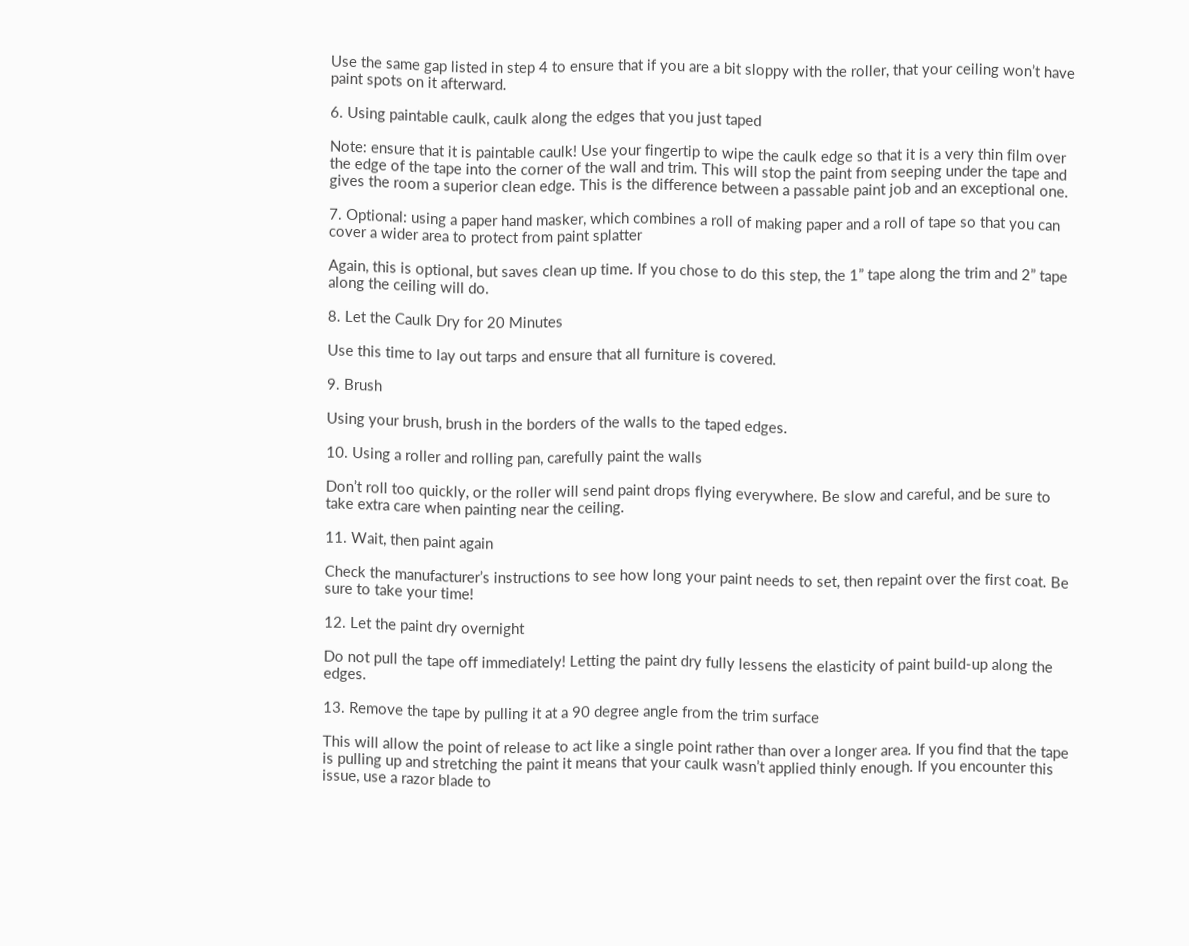Use the same gap listed in step 4 to ensure that if you are a bit sloppy with the roller, that your ceiling won’t have paint spots on it afterward.

6. Using paintable caulk, caulk along the edges that you just taped

Note: ensure that it is paintable caulk! Use your fingertip to wipe the caulk edge so that it is a very thin film over the edge of the tape into the corner of the wall and trim. This will stop the paint from seeping under the tape and gives the room a superior clean edge. This is the difference between a passable paint job and an exceptional one.

7. Optional: using a paper hand masker, which combines a roll of making paper and a roll of tape so that you can cover a wider area to protect from paint splatter

Again, this is optional, but saves clean up time. If you chose to do this step, the 1” tape along the trim and 2” tape along the ceiling will do.

8. Let the Caulk Dry for 20 Minutes

Use this time to lay out tarps and ensure that all furniture is covered.

9. Brush

Using your brush, brush in the borders of the walls to the taped edges.

10. Using a roller and rolling pan, carefully paint the walls

Don’t roll too quickly, or the roller will send paint drops flying everywhere. Be slow and careful, and be sure to take extra care when painting near the ceiling.

11. Wait, then paint again

Check the manufacturer’s instructions to see how long your paint needs to set, then repaint over the first coat. Be sure to take your time!

12. Let the paint dry overnight

Do not pull the tape off immediately! Letting the paint dry fully lessens the elasticity of paint build-up along the edges.

13. Remove the tape by pulling it at a 90 degree angle from the trim surface

This will allow the point of release to act like a single point rather than over a longer area. If you find that the tape is pulling up and stretching the paint it means that your caulk wasn’t applied thinly enough. If you encounter this issue, use a razor blade to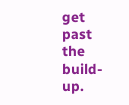get past the build-up.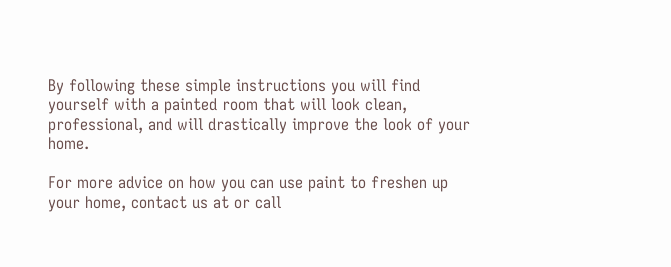By following these simple instructions you will find yourself with a painted room that will look clean, professional, and will drastically improve the look of your home.

For more advice on how you can use paint to freshen up your home, contact us at or call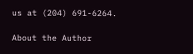us at (204) 691-6264.

About the Author